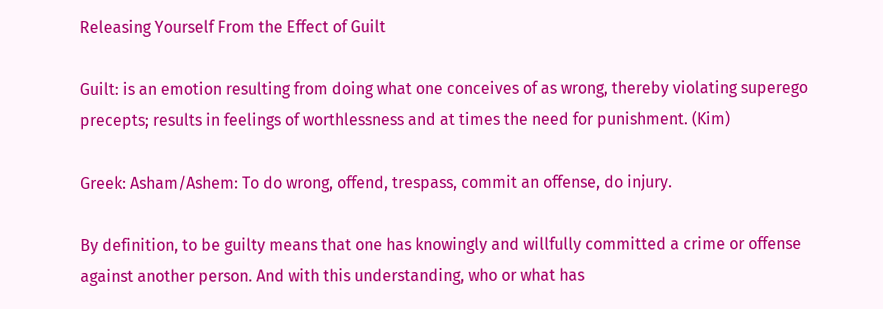Releasing Yourself From the Effect of Guilt

Guilt: is an emotion resulting from doing what one conceives of as wrong, thereby violating superego precepts; results in feelings of worthlessness and at times the need for punishment. (Kim)

Greek: Asham/Ashem: To do wrong, offend, trespass, commit an offense, do injury.

By definition, to be guilty means that one has knowingly and willfully committed a crime or offense against another person. And with this understanding, who or what has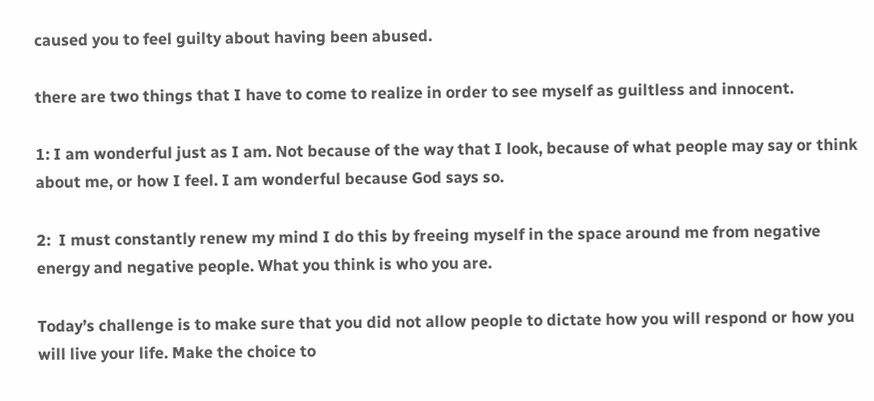caused you to feel guilty about having been abused.

there are two things that I have to come to realize in order to see myself as guiltless and innocent.

1: I am wonderful just as I am. Not because of the way that I look, because of what people may say or think about me, or how I feel. I am wonderful because God says so.

2:  I must constantly renew my mind I do this by freeing myself in the space around me from negative energy and negative people. What you think is who you are.

Today’s challenge is to make sure that you did not allow people to dictate how you will respond or how you will live your life. Make the choice to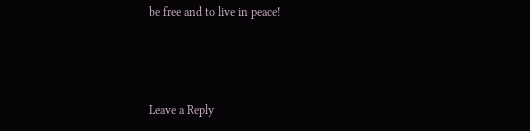be free and to live in peace!



Leave a Reply